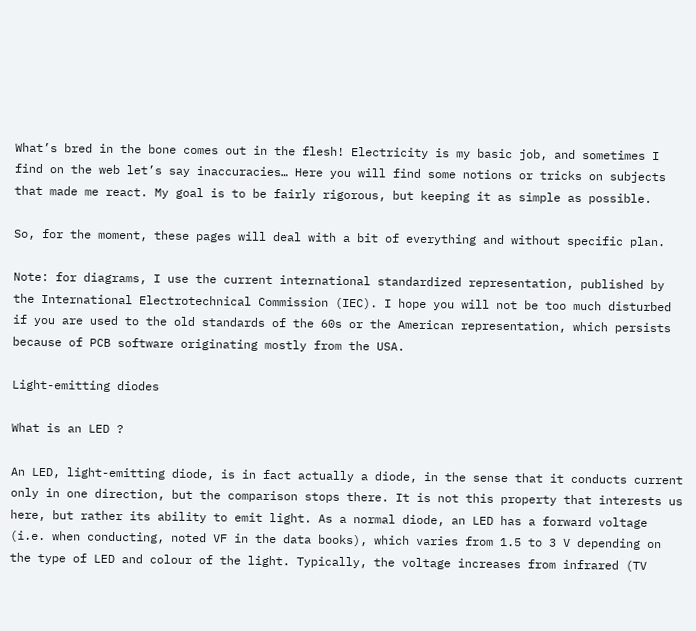What’s bred in the bone comes out in the flesh! Electricity is my basic job, and sometimes I find on the web let’s say inaccuracies… Here you will find some notions or tricks on subjects that made me react. My goal is to be fairly rigorous, but keeping it as simple as possible.

So, for the moment, these pages will deal with a bit of everything and without specific plan.

Note: for diagrams, I use the current international standardized representation, published by the International Electrotechnical Commission (IEC). I hope you will not be too much disturbed if you are used to the old standards of the 60s or the American representation, which persists because of PCB software originating mostly from the USA.

Light-emitting diodes

What is an LED ?

An LED, light-emitting diode, is in fact actually a diode, in the sense that it conducts current only in one direction, but the comparison stops there. It is not this property that interests us here, but rather its ability to emit light. As a normal diode, an LED has a forward voltage (i.e. when conducting, noted VF in the data books), which varies from 1.5 to 3 V depending on the type of LED and colour of the light. Typically, the voltage increases from infrared (TV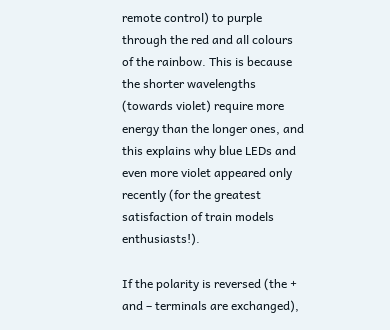remote control) to purple through the red and all colours of the rainbow. This is because the shorter wavelengths (towards violet) require more energy than the longer ones, and this explains why blue LEDs and even more violet appeared only recently (for the greatest satisfaction of train models enthusiasts!).

If the polarity is reversed (the + and – terminals are exchanged),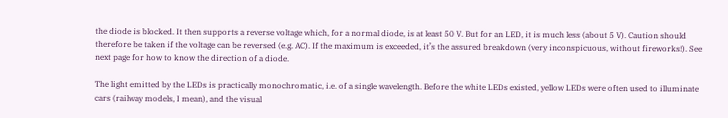the diode is blocked. It then supports a reverse voltage which, for a normal diode, is at least 50 V. But for an LED, it is much less (about 5 V). Caution should therefore be taken if the voltage can be reversed (e.g. AC). If the maximum is exceeded, it’s the assured breakdown (very inconspicuous, without fireworks!). See next page for how to know the direction of a diode.

The light emitted by the LEDs is practically monochromatic, i.e. of a single wavelength. Before the white LEDs existed, yellow LEDs were often used to illuminate cars (railway models, I mean), and the visual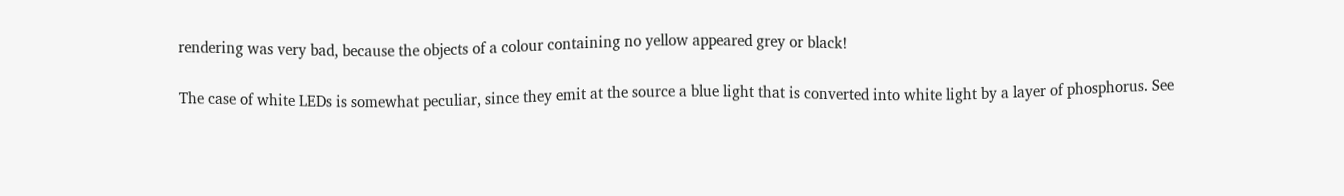rendering was very bad, because the objects of a colour containing no yellow appeared grey or black!

The case of white LEDs is somewhat peculiar, since they emit at the source a blue light that is converted into white light by a layer of phosphorus. See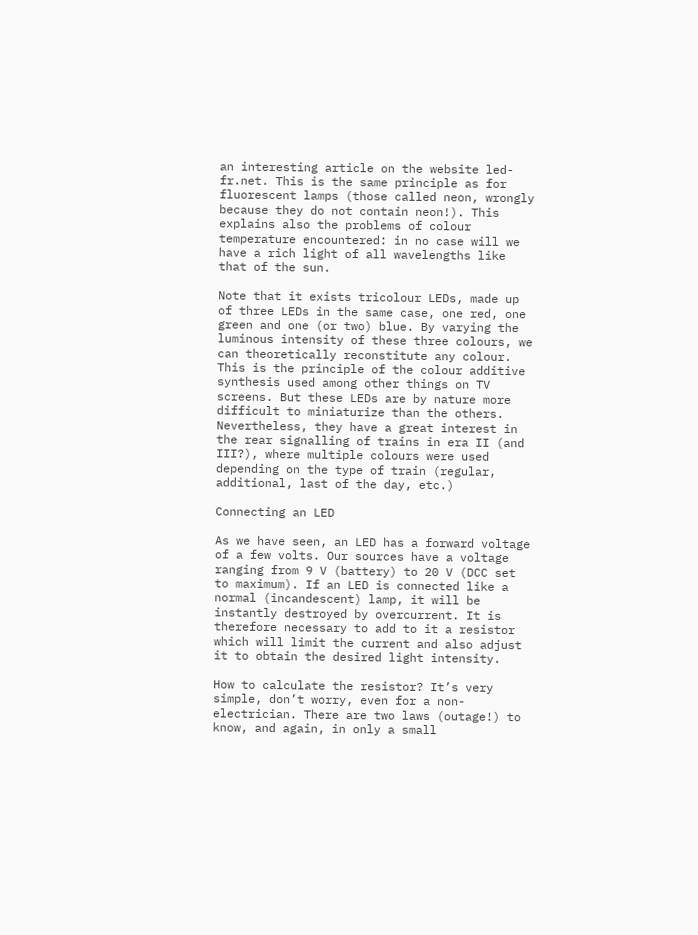an interesting article on the website led-fr.net. This is the same principle as for fluorescent lamps (those called neon, wrongly because they do not contain neon!). This explains also the problems of colour temperature encountered: in no case will we have a rich light of all wavelengths like that of the sun.

Note that it exists tricolour LEDs, made up of three LEDs in the same case, one red, one green and one (or two) blue. By varying the luminous intensity of these three colours, we can theoretically reconstitute any colour. This is the principle of the colour additive synthesis used among other things on TV screens. But these LEDs are by nature more difficult to miniaturize than the others. Nevertheless, they have a great interest in the rear signalling of trains in era II (and III?), where multiple colours were used depending on the type of train (regular, additional, last of the day, etc.)

Connecting an LED

As we have seen, an LED has a forward voltage of a few volts. Our sources have a voltage ranging from 9 V (battery) to 20 V (DCC set to maximum). If an LED is connected like a normal (incandescent) lamp, it will be instantly destroyed by overcurrent. It is therefore necessary to add to it a resistor which will limit the current and also adjust it to obtain the desired light intensity.

How to calculate the resistor? It’s very simple, don’t worry, even for a non-electrician. There are two laws (outage!) to know, and again, in only a small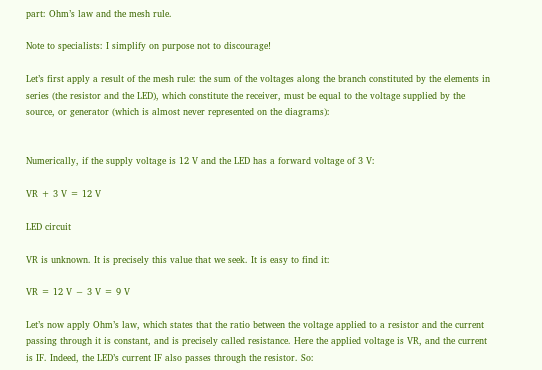part: Ohm’s law and the mesh rule.

Note to specialists: I simplify on purpose not to discourage!

Let’s first apply a result of the mesh rule: the sum of the voltages along the branch constituted by the elements in series (the resistor and the LED), which constitute the receiver, must be equal to the voltage supplied by the source, or generator (which is almost never represented on the diagrams):


Numerically, if the supply voltage is 12 V and the LED has a forward voltage of 3 V:

VR + 3 V = 12 V

LED circuit

VR is unknown. It is precisely this value that we seek. It is easy to find it:

VR = 12 V − 3 V = 9 V

Let’s now apply Ohm’s law, which states that the ratio between the voltage applied to a resistor and the current passing through it is constant, and is precisely called resistance. Here the applied voltage is VR, and the current is IF. Indeed, the LED’s current IF also passes through the resistor. So: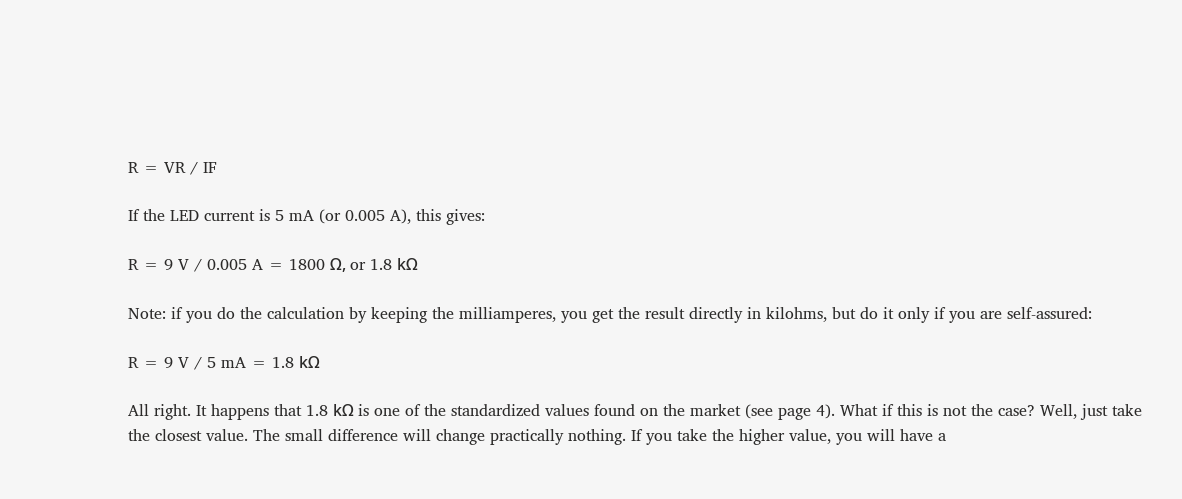R = VR / IF

If the LED current is 5 mA (or 0.005 A), this gives:

R = 9 V / 0.005 A = 1800 Ω, or 1.8 kΩ

Note: if you do the calculation by keeping the milliamperes, you get the result directly in kilohms, but do it only if you are self-assured:

R = 9 V / 5 mA = 1.8 kΩ

All right. It happens that 1.8 kΩ is one of the standardized values found on the market (see page 4). What if this is not the case? Well, just take the closest value. The small difference will change practically nothing. If you take the higher value, you will have a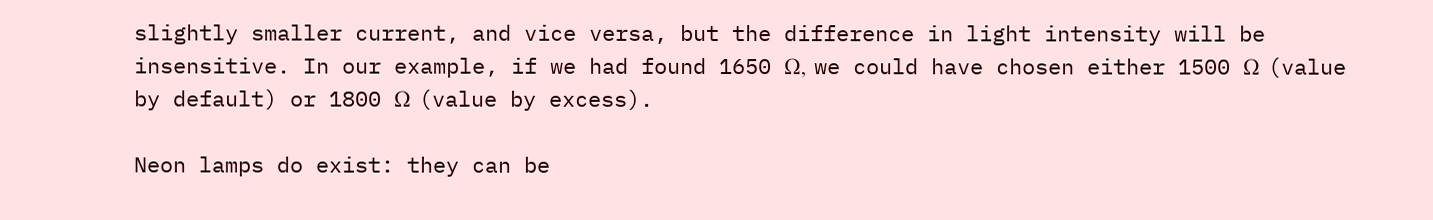slightly smaller current, and vice versa, but the difference in light intensity will be insensitive. In our example, if we had found 1650 Ω, we could have chosen either 1500 Ω (value by default) or 1800 Ω (value by excess).

Neon lamps do exist: they can be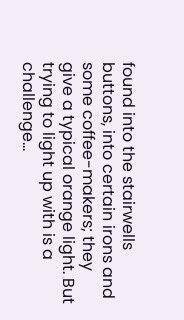found into the stairwells buttons, into certain irons and some coffee-makers; they give a typical orange light. But trying to light up with is a challenge…